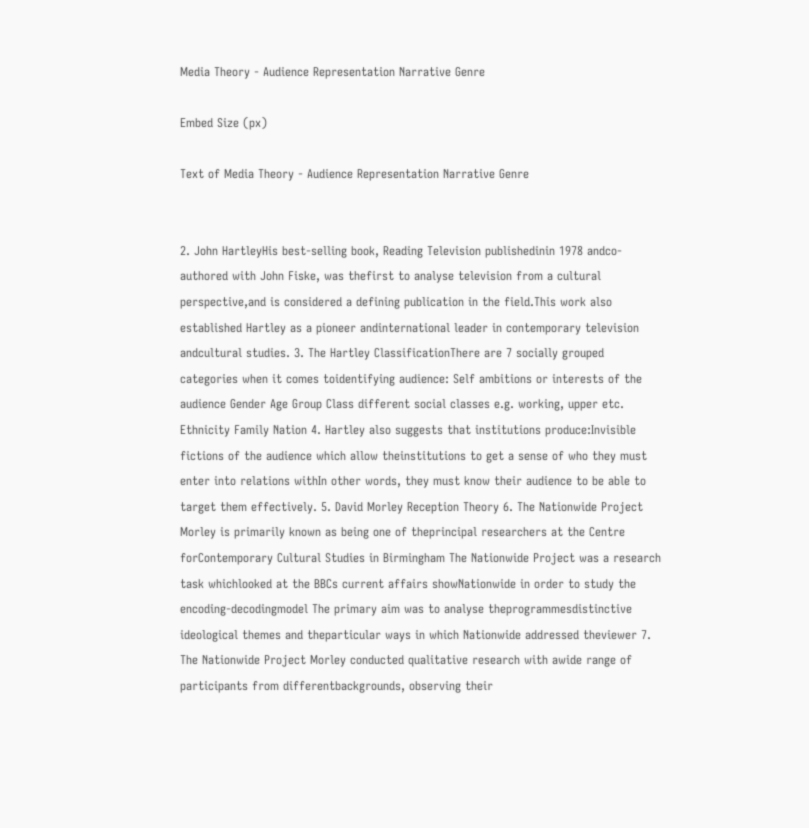Media Theory - Audience Representation Narrative Genre

Embed Size (px)

Text of Media Theory - Audience Representation Narrative Genre


2. John HartleyHis best-selling book, Reading Television publishedinin 1978 andco-authored with John Fiske, was thefirst to analyse television from a cultural perspective,and is considered a defining publication in the field.This work also established Hartley as a pioneer andinternational leader in contemporary television andcultural studies. 3. The Hartley ClassificationThere are 7 socially grouped categories when it comes toidentifying audience: Self ambitions or interests of the audience Gender Age Group Class different social classes e.g. working, upper etc. Ethnicity Family Nation 4. Hartley also suggests that institutions produce:Invisible fictions of the audience which allow theinstitutions to get a sense of who they must enter into relations withIn other words, they must know their audience to be able to target them effectively. 5. David Morley Reception Theory 6. The Nationwide Project Morley is primarily known as being one of theprincipal researchers at the Centre forContemporary Cultural Studies in Birmingham The Nationwide Project was a research task whichlooked at the BBCs current affairs showNationwide in order to study the encoding-decodingmodel The primary aim was to analyse theprogrammesdistinctive ideological themes and theparticular ways in which Nationwide addressed theviewer 7. The Nationwide Project Morley conducted qualitative research with awide range of participants from differentbackgrounds, observing their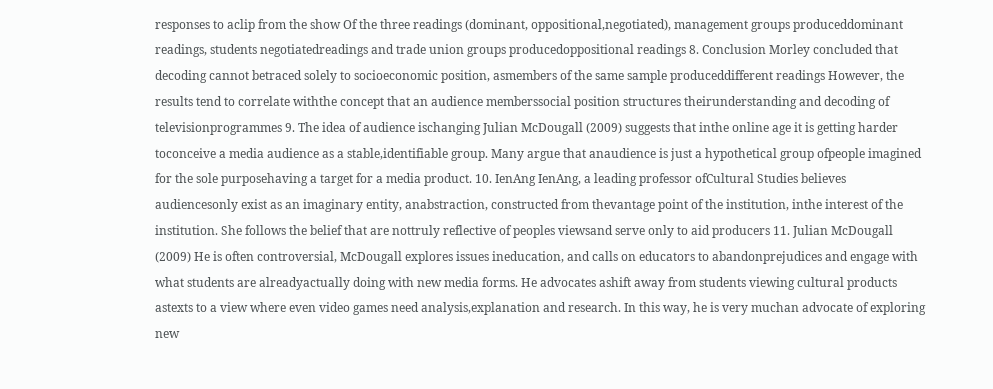responses to aclip from the show Of the three readings (dominant, oppositional,negotiated), management groups produceddominant readings, students negotiatedreadings and trade union groups producedoppositional readings 8. Conclusion Morley concluded that decoding cannot betraced solely to socioeconomic position, asmembers of the same sample produceddifferent readings However, the results tend to correlate withthe concept that an audience memberssocial position structures theirunderstanding and decoding of televisionprogrammes 9. The idea of audience ischanging Julian McDougall (2009) suggests that inthe online age it is getting harder toconceive a media audience as a stable,identifiable group. Many argue that anaudience is just a hypothetical group ofpeople imagined for the sole purposehaving a target for a media product. 10. IenAng IenAng, a leading professor ofCultural Studies believes audiencesonly exist as an imaginary entity, anabstraction, constructed from thevantage point of the institution, inthe interest of the institution. She follows the belief that are nottruly reflective of peoples viewsand serve only to aid producers 11. Julian McDougall (2009) He is often controversial, McDougall explores issues ineducation, and calls on educators to abandonprejudices and engage with what students are alreadyactually doing with new media forms. He advocates ashift away from students viewing cultural products astexts to a view where even video games need analysis,explanation and research. In this way, he is very muchan advocate of exploring new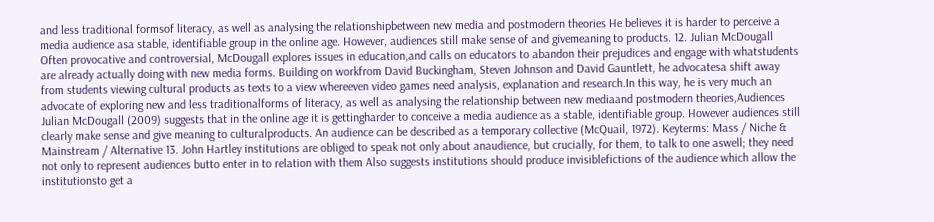and less traditional formsof literacy, as well as analysing the relationshipbetween new media and postmodern theories He believes it is harder to perceive a media audience asa stable, identifiable group in the online age. However, audiences still make sense of and givemeaning to products. 12. Julian McDougall Often provocative and controversial, McDougall explores issues in education,and calls on educators to abandon their prejudices and engage with whatstudents are already actually doing with new media forms. Building on workfrom David Buckingham, Steven Johnson and David Gauntlett, he advocatesa shift away from students viewing cultural products as texts to a view whereeven video games need analysis, explanation and research.In this way, he is very much an advocate of exploring new and less traditionalforms of literacy, as well as analysing the relationship between new mediaand postmodern theories,Audiences Julian McDougall (2009) suggests that in the online age it is gettingharder to conceive a media audience as a stable, identifiable group. However audiences still clearly make sense and give meaning to culturalproducts. An audience can be described as a temporary collective (McQuail, 1972). Keyterms: Mass / Niche & Mainstream / Alternative 13. John Hartley institutions are obliged to speak not only about anaudience, but crucially, for them, to talk to one aswell; they need not only to represent audiences butto enter in to relation with them Also suggests institutions should produce invisiblefictions of the audience which allow the institutionsto get a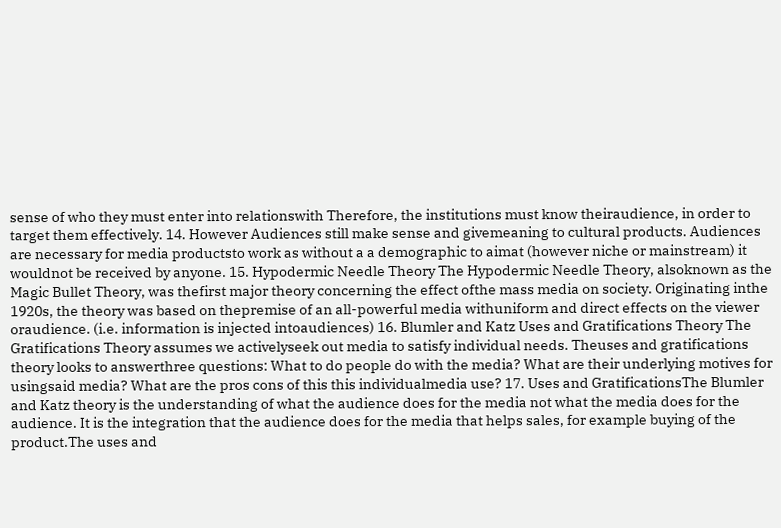sense of who they must enter into relationswith Therefore, the institutions must know theiraudience, in order to target them effectively. 14. However Audiences still make sense and givemeaning to cultural products. Audiences are necessary for media productsto work as without a a demographic to aimat (however niche or mainstream) it wouldnot be received by anyone. 15. Hypodermic Needle Theory The Hypodermic Needle Theory, alsoknown as the Magic Bullet Theory, was thefirst major theory concerning the effect ofthe mass media on society. Originating inthe 1920s, the theory was based on thepremise of an all-powerful media withuniform and direct effects on the viewer oraudience. (i.e. information is injected intoaudiences) 16. Blumler and Katz Uses and Gratifications Theory The Gratifications Theory assumes we activelyseek out media to satisfy individual needs. Theuses and gratifications theory looks to answerthree questions: What to do people do with the media? What are their underlying motives for usingsaid media? What are the pros cons of this this individualmedia use? 17. Uses and GratificationsThe Blumler and Katz theory is the understanding of what the audience does for the media not what the media does for the audience. It is the integration that the audience does for the media that helps sales, for example buying of the product.The uses and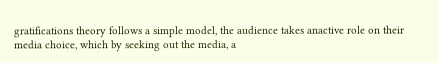gratifications theory follows a simple model, the audience takes anactive role on their media choice, which by seeking out the media, a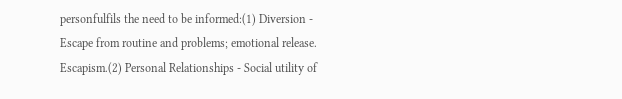personfulfils the need to be informed:(1) Diversion - Escape from routine and problems; emotional release. Escapism.(2) Personal Relationships - Social utility of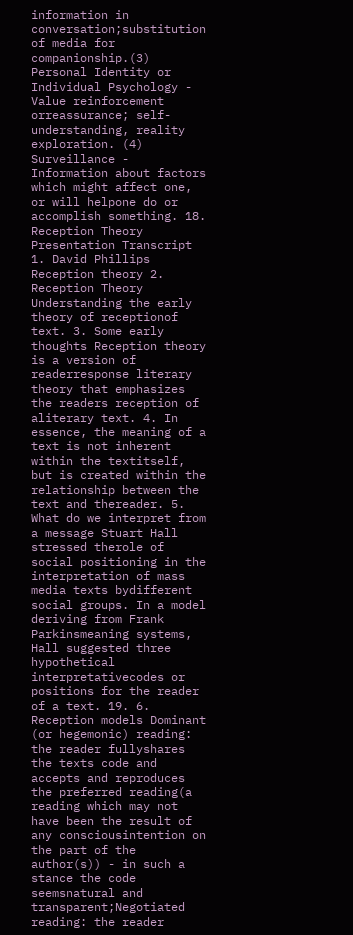information in conversation;substitution of media for companionship.(3) Personal Identity or Individual Psychology - Value reinforcement orreassurance; self-understanding, reality exploration. (4) Surveillance - Information about factors which might affect one, or will helpone do or accomplish something. 18. Reception Theory Presentation Transcript 1. David Phillips Reception theory 2. Reception Theory Understanding the early theory of receptionof text. 3. Some early thoughts Reception theory is a version of readerresponse literary theory that emphasizes the readers reception of aliterary text. 4. In essence, the meaning of a text is not inherent within the textitself, but is created within the relationship between the text and thereader. 5. What do we interpret from a message Stuart Hall stressed therole of social positioning in the interpretation of mass media texts bydifferent social groups. In a model deriving from Frank Parkinsmeaning systems, Hall suggested three hypothetical interpretativecodes or positions for the reader of a text. 19. 6. Reception models Dominant (or hegemonic) reading: the reader fullyshares the texts code and accepts and reproduces the preferred reading(a reading which may not have been the result of any consciousintention on the part of the author(s)) - in such a stance the code seemsnatural and transparent;Negotiated reading: the reader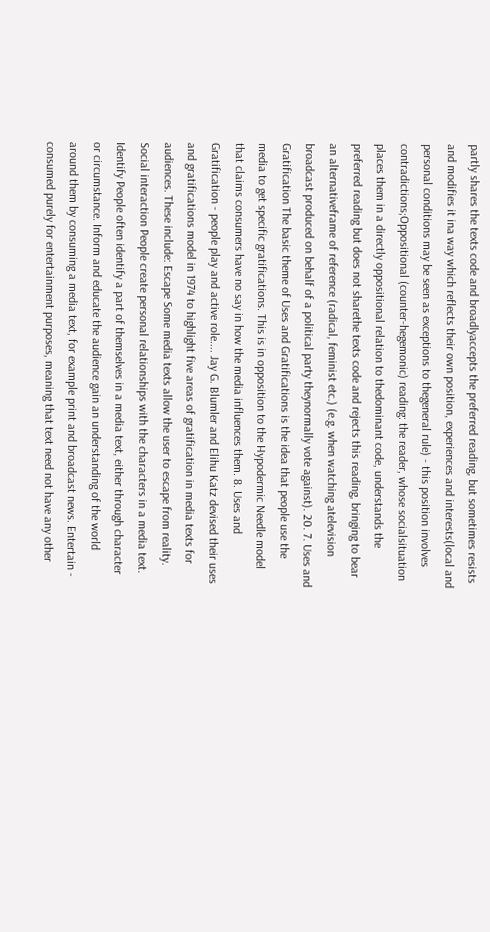partly shares the texts code and broadlyaccepts the preferred reading, but sometimes resists and modifies it ina way which reflects their own position, experiences and interests(local and personal conditions may be seen as exceptions to thegeneral rule) - this position involves contradictions;Oppositional (counter-hegemonic) reading: the reader, whose socialsituation places them in a directly oppositional relation to thedominant code, understands the preferred reading but does not sharethe texts code and rejects this reading, bringing to bear an alternativeframe of reference (radical, feminist etc.) (e.g. when watching atelevision broadcast produced on behalf of a political party theynormally vote against). 20. 7. Uses and Gratification The basic theme of Uses and Gratifications is the idea that people use the media to get specific gratifications. This is in opposition to the Hypodermic Needle model that claims consumers have no say in how the media influences them. 8. Uses and Gratification - people play and active role.... Jay G. Blumler and Elihu Katz devised their uses and gratifications model in 1974 to highlight five areas of gratification in media texts for audiences. These include: Escape Some media texts allow the user to escape from reality. Social interaction People create personal relationships with the characters in a media text. Identify People often identify a part of themselves in a media text, either through character or circumstance. Inform and educate the audience gain an understanding of the world around them by consuming a media text, for example print and broadcast news. Entertain - consumed purely for entertainment purposes, meaning that text need not have any other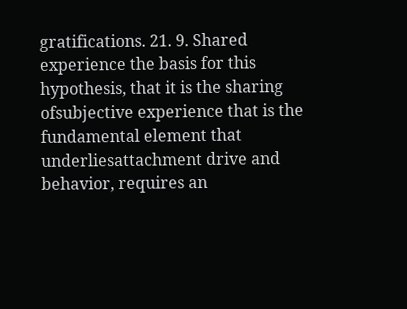gratifications. 21. 9. Shared experience the basis for this hypothesis, that it is the sharing ofsubjective experience that is the fundamental element that underliesattachment drive and behavior, requires an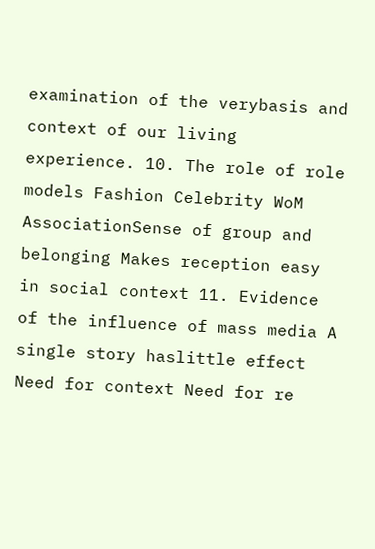examination of the verybasis and context of our living experience. 10. The role of role models Fashion Celebrity WoM AssociationSense of group and belonging Makes reception easy in social context 11. Evidence of the influence of mass media A single story haslittle effect Need for context Need for re